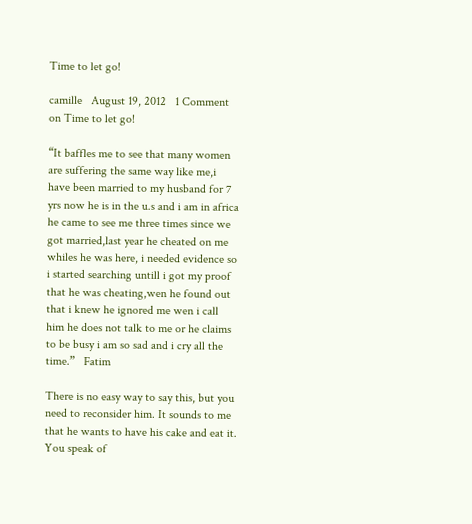Time to let go!

camille   August 19, 2012   1 Comment on Time to let go!

“It baffles me to see that many women are suffering the same way like me,i have been married to my husband for 7 yrs now he is in the u.s and i am in africa he came to see me three times since we got married,last year he cheated on me whiles he was here, i needed evidence so i started searching untill i got my proof that he was cheating,wen he found out that i knew he ignored me wen i call him he does not talk to me or he claims to be busy i am so sad and i cry all the time.”   Fatim

There is no easy way to say this, but you need to reconsider him. It sounds to me that he wants to have his cake and eat it. You speak of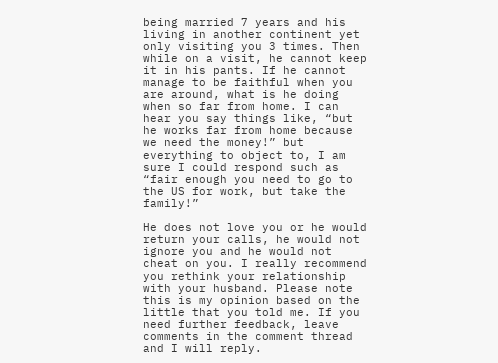being married 7 years and his living in another continent yet only visiting you 3 times. Then while on a visit, he cannot keep it in his pants. If he cannot manage to be faithful when you are around, what is he doing when so far from home. I can hear you say things like, “but he works far from home because we need the money!” but everything to object to, I am sure I could respond such as “fair enough you need to go to the US for work, but take the family!”

He does not love you or he would return your calls, he would not ignore you and he would not cheat on you. I really recommend you rethink your relationship with your husband. Please note this is my opinion based on the little that you told me. If you need further feedback, leave comments in the comment thread and I will reply.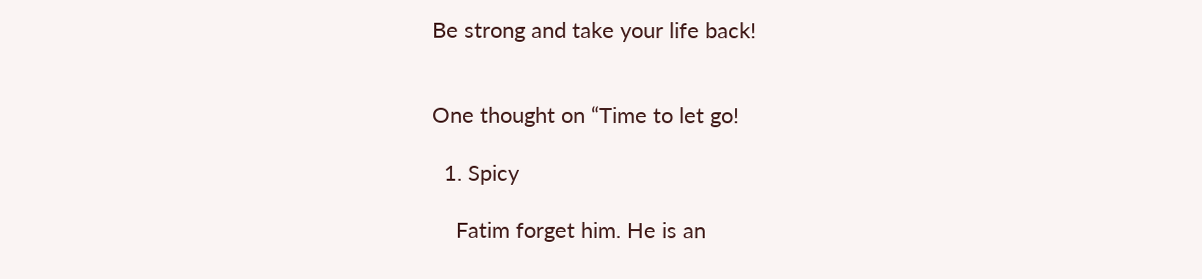Be strong and take your life back!


One thought on “Time to let go!

  1. Spicy

    Fatim forget him. He is an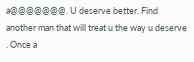a@@@@@@@. U deserve better. Find another man that will treat u the way u deserve . Once a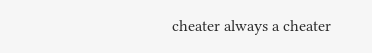cheater always a cheater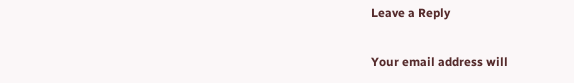Leave a Reply

Your email address will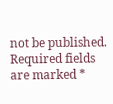not be published. Required fields are marked *